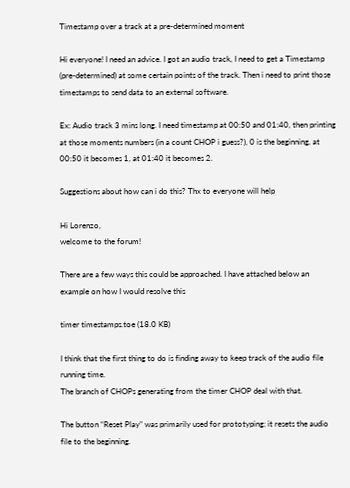Timestamp over a track at a pre-determined moment

Hi everyone! I need an advice. I got an audio track, I need to get a Timestamp (pre-determined) at some certain points of the track. Then i need to print those timestamps to send data to an external software.

Ex: Audio track 3 mins long. I need timestamp at 00:50 and 01:40, then printing at those moments numbers (in a count CHOP i guess?), 0 is the beginning, at 00:50 it becomes 1, at 01:40 it becomes 2.

Suggestions about how can i do this? Thx to everyone will help

Hi Lorenzo,
welcome to the forum!

There are a few ways this could be approached. I have attached below an example on how I would resolve this

timer timestamps.toe (18.0 KB)

I think that the first thing to do is finding away to keep track of the audio file running time.
The branch of CHOPs generating from the timer CHOP deal with that.

The button “Reset Play” was primarily used for prototyping; it resets the audio file to the beginning.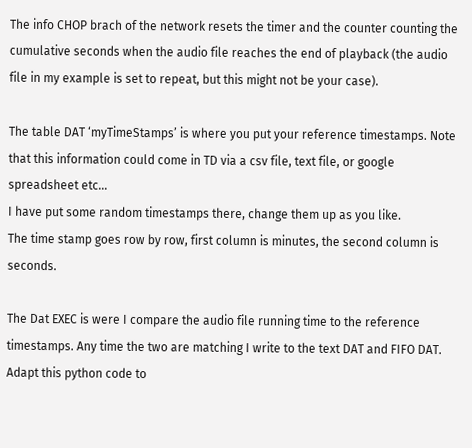The info CHOP brach of the network resets the timer and the counter counting the cumulative seconds when the audio file reaches the end of playback (the audio file in my example is set to repeat, but this might not be your case).

The table DAT ‘myTimeStamps’ is where you put your reference timestamps. Note that this information could come in TD via a csv file, text file, or google spreadsheet etc…
I have put some random timestamps there, change them up as you like.
The time stamp goes row by row, first column is minutes, the second column is seconds.

The Dat EXEC is were I compare the audio file running time to the reference timestamps. Any time the two are matching I write to the text DAT and FIFO DAT.
Adapt this python code to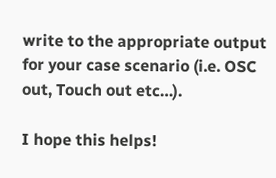write to the appropriate output for your case scenario (i.e. OSC out, Touch out etc…).

I hope this helps!